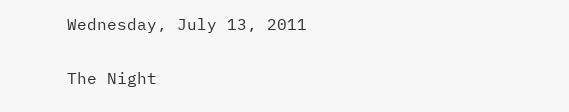Wednesday, July 13, 2011

The Night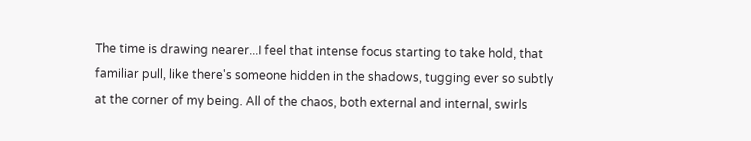The time is drawing nearer...I feel that intense focus starting to take hold, that familiar pull, like there's someone hidden in the shadows, tugging ever so subtly at the corner of my being. All of the chaos, both external and internal, swirls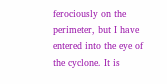ferociously on the perimeter, but I have entered into the eye of the cyclone. It is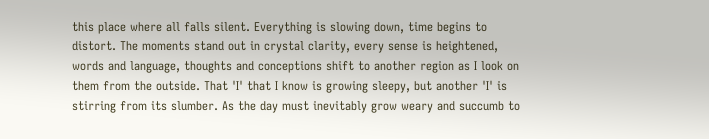this place where all falls silent. Everything is slowing down, time begins to distort. The moments stand out in crystal clarity, every sense is heightened, words and language, thoughts and conceptions shift to another region as I look on them from the outside. That 'I' that I know is growing sleepy, but another 'I' is stirring from its slumber. As the day must inevitably grow weary and succumb to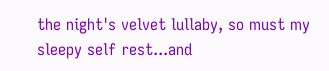the night's velvet lullaby, so must my sleepy self rest...and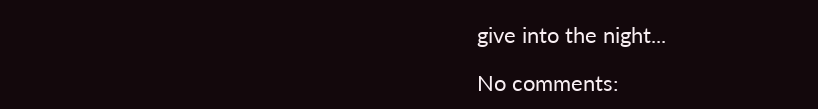give into the night...

No comments: